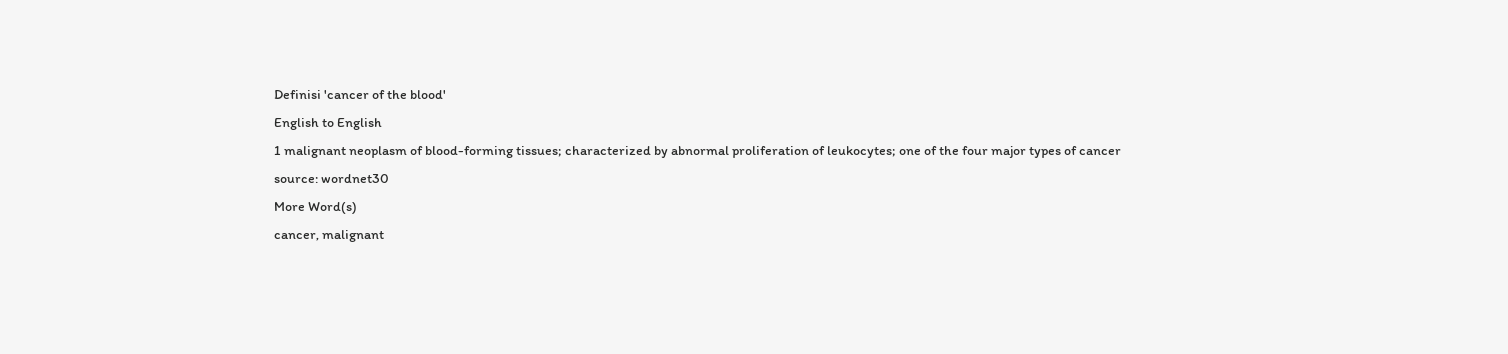Definisi 'cancer of the blood'
English to English
1 malignant neoplasm of blood-forming tissues; characterized by abnormal proliferation of leukocytes; one of the four major types of cancer
source: wordnet30
More Word(s)
cancer, malignant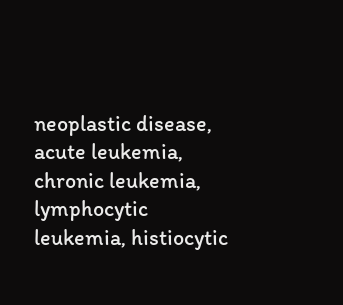neoplastic disease, acute leukemia, chronic leukemia, lymphocytic leukemia, histiocytic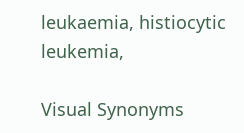leukaemia, histiocytic leukemia,

Visual Synonyms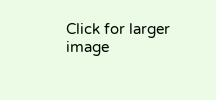Click for larger image